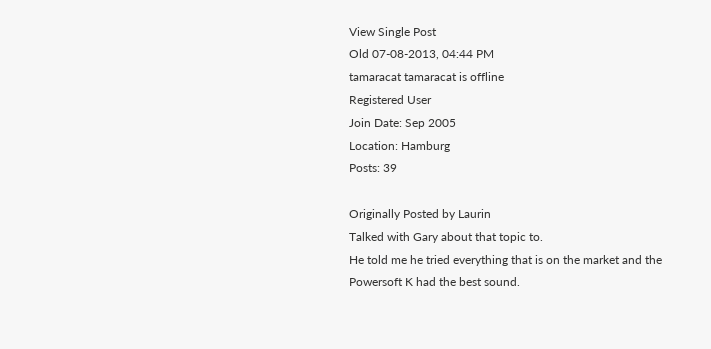View Single Post
Old 07-08-2013, 04:44 PM
tamaracat tamaracat is offline
Registered User
Join Date: Sep 2005
Location: Hamburg
Posts: 39

Originally Posted by Laurin
Talked with Gary about that topic to.
He told me he tried everything that is on the market and the Powersoft K had the best sound.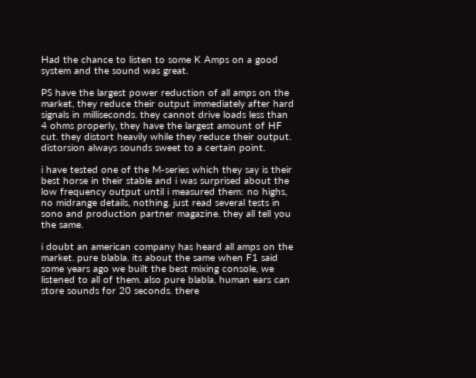Had the chance to listen to some K Amps on a good system and the sound was great.

PS have the largest power reduction of all amps on the market, they reduce their output immediately after hard signals in milliseconds. they cannot drive loads less than 4 ohms properly, they have the largest amount of HF cut. they distort heavily while they reduce their output. distorsion always sounds sweet to a certain point.

i have tested one of the M-series which they say is their best horse in their stable and i was surprised about the low frequency output until i measured them: no highs, no midrange details, nothing. just read several tests in sono and production partner magazine. they all tell you the same.

i doubt an american company has heard all amps on the market. pure blabla. its about the same when F1 said some years ago we built the best mixing console, we listened to all of them. also pure blabla. human ears can store sounds for 20 seconds. there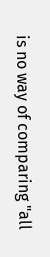is no way of comparing "all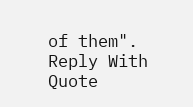of them".
Reply With Quote